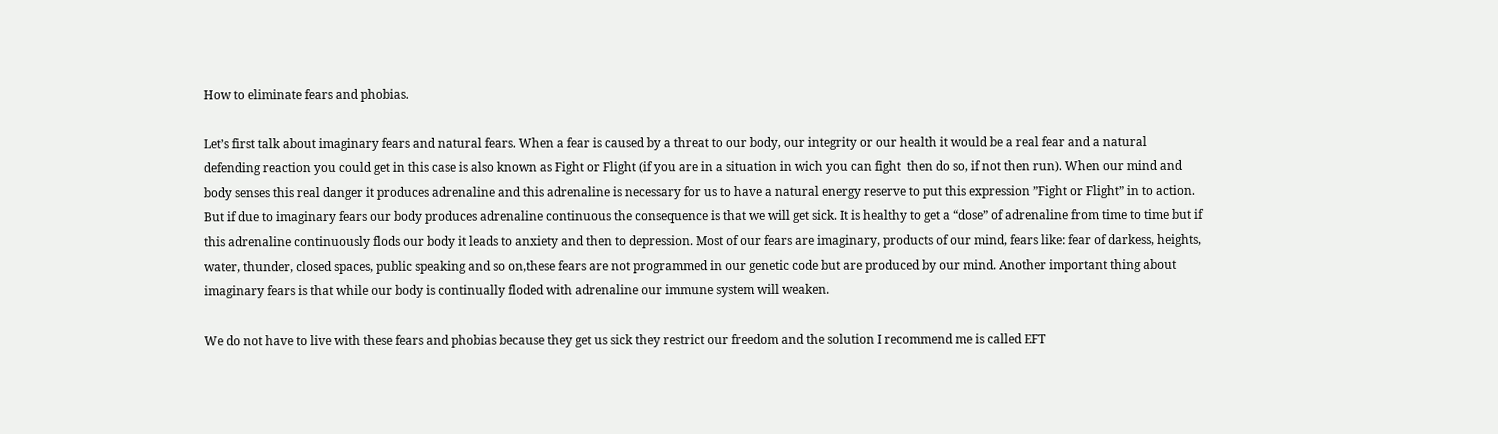How to eliminate fears and phobias.

Let’s first talk about imaginary fears and natural fears. When a fear is caused by a threat to our body, our integrity or our health it would be a real fear and a natural defending reaction you could get in this case is also known as Fight or Flight (if you are in a situation in wich you can fight  then do so, if not then run). When our mind and body senses this real danger it produces adrenaline and this adrenaline is necessary for us to have a natural energy reserve to put this expression ”Fight or Flight” in to action. But if due to imaginary fears our body produces adrenaline continuous the consequence is that we will get sick. It is healthy to get a “dose” of adrenaline from time to time but if this adrenaline continuously flods our body it leads to anxiety and then to depression. Most of our fears are imaginary, products of our mind, fears like: fear of darkess, heights, water, thunder, closed spaces, public speaking and so on,these fears are not programmed in our genetic code but are produced by our mind. Another important thing about imaginary fears is that while our body is continually floded with adrenaline our immune system will weaken.

We do not have to live with these fears and phobias because they get us sick they restrict our freedom and the solution I recommend me is called EFT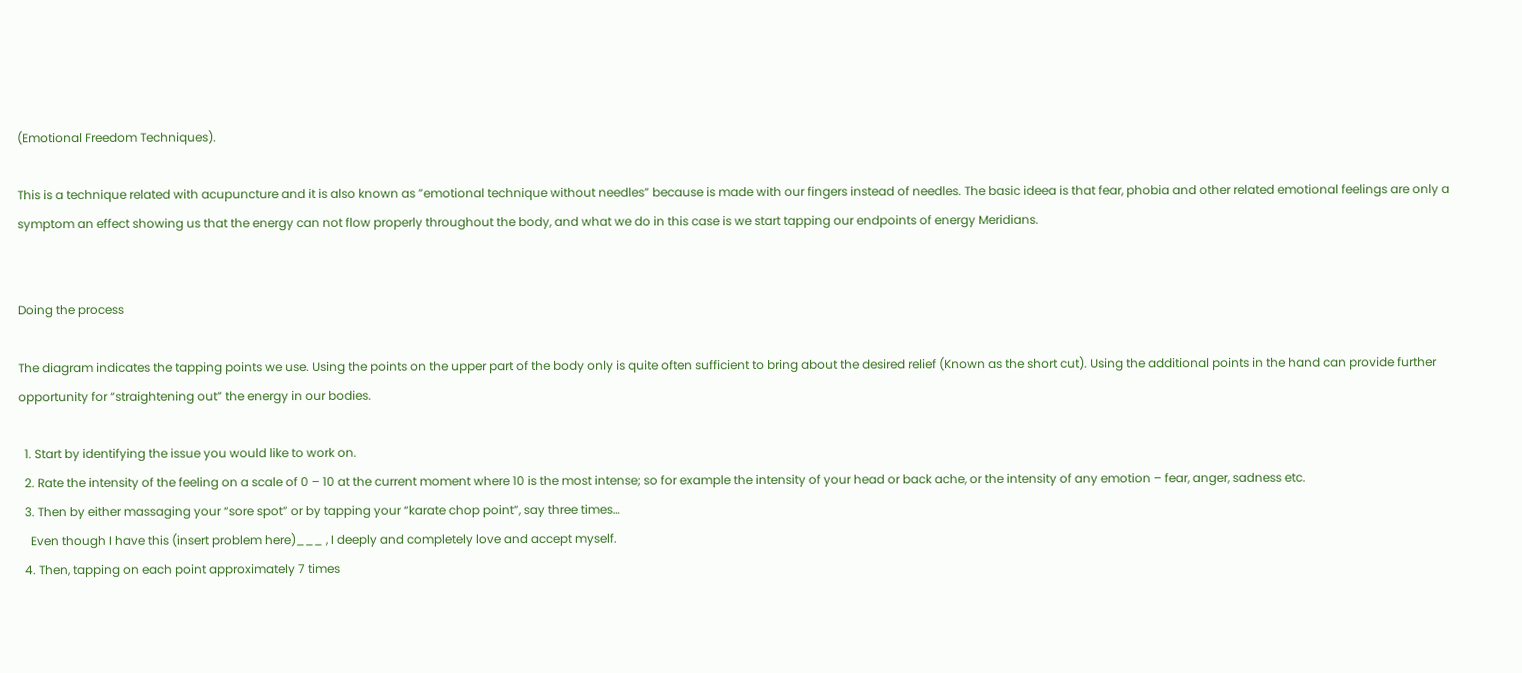(Emotional Freedom Techniques).

This is a technique related with acupuncture and it is also known as ”emotional technique without needles” because is made with our fingers instead of needles. The basic ideea is that fear, phobia and other related emotional feelings are only a symptom an effect showing us that the energy can not flow properly throughout the body, and what we do in this case is we start tapping our endpoints of energy Meridians.


Doing the process

The diagram indicates the tapping points we use. Using the points on the upper part of the body only is quite often sufficient to bring about the desired relief (Known as the short cut). Using the additional points in the hand can provide further opportunity for “straightening out” the energy in our bodies.

  1. Start by identifying the issue you would like to work on.
  2. Rate the intensity of the feeling on a scale of 0 – 10 at the current moment where 10 is the most intense; so for example the intensity of your head or back ache, or the intensity of any emotion – fear, anger, sadness etc.
  3. Then by either massaging your “sore spot” or by tapping your “karate chop point”, say three times…
    Even though I have this (insert problem here)___ , I deeply and completely love and accept myself.
  4. Then, tapping on each point approximately 7 times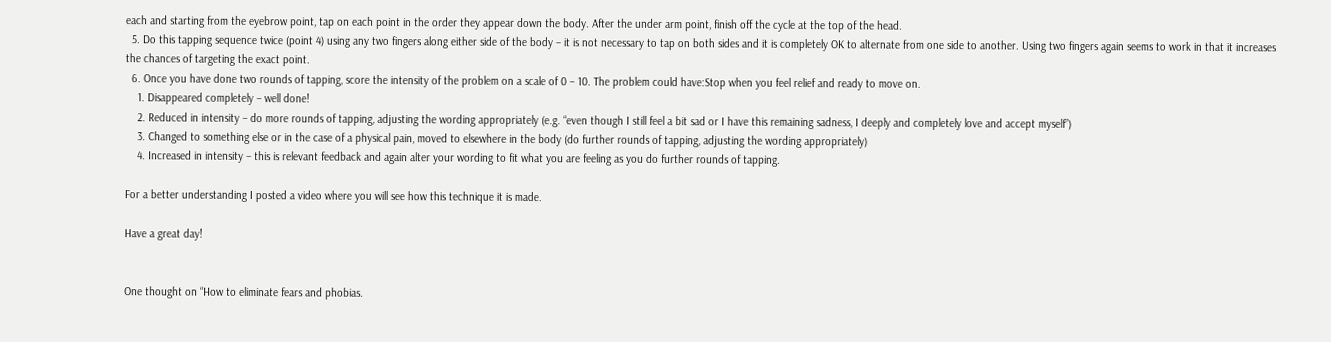each and starting from the eyebrow point, tap on each point in the order they appear down the body. After the under arm point, finish off the cycle at the top of the head.
  5. Do this tapping sequence twice (point 4) using any two fingers along either side of the body – it is not necessary to tap on both sides and it is completely OK to alternate from one side to another. Using two fingers again seems to work in that it increases the chances of targeting the exact point.
  6. Once you have done two rounds of tapping, score the intensity of the problem on a scale of 0 – 10. The problem could have:Stop when you feel relief and ready to move on.
    1. Disappeared completely – well done!
    2. Reduced in intensity – do more rounds of tapping, adjusting the wording appropriately (e.g. “even though I still feel a bit sad or I have this remaining sadness, I deeply and completely love and accept myself”)
    3. Changed to something else or in the case of a physical pain, moved to elsewhere in the body (do further rounds of tapping, adjusting the wording appropriately)
    4. Increased in intensity – this is relevant feedback and again alter your wording to fit what you are feeling as you do further rounds of tapping.

For a better understanding I posted a video where you will see how this technique it is made.

Have a great day!


One thought on “How to eliminate fears and phobias.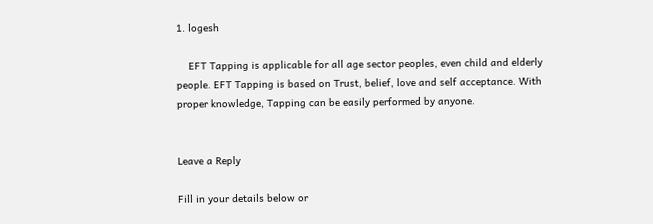1. logesh

    EFT Tapping is applicable for all age sector peoples, even child and elderly people. EFT Tapping is based on Trust, belief, love and self acceptance. With proper knowledge, Tapping can be easily performed by anyone.


Leave a Reply

Fill in your details below or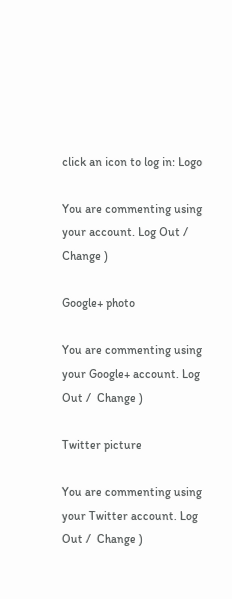click an icon to log in: Logo

You are commenting using your account. Log Out /  Change )

Google+ photo

You are commenting using your Google+ account. Log Out /  Change )

Twitter picture

You are commenting using your Twitter account. Log Out /  Change )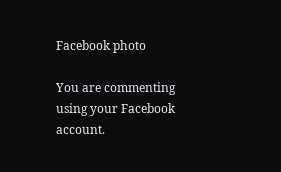Facebook photo

You are commenting using your Facebook account.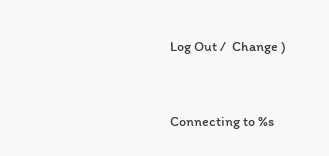Log Out /  Change )


Connecting to %s